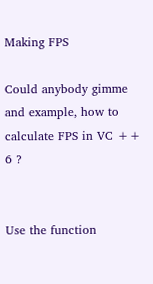Making FPS

Could anybody gimme and example, how to calculate FPS in VC ++ 6 ?


Use the function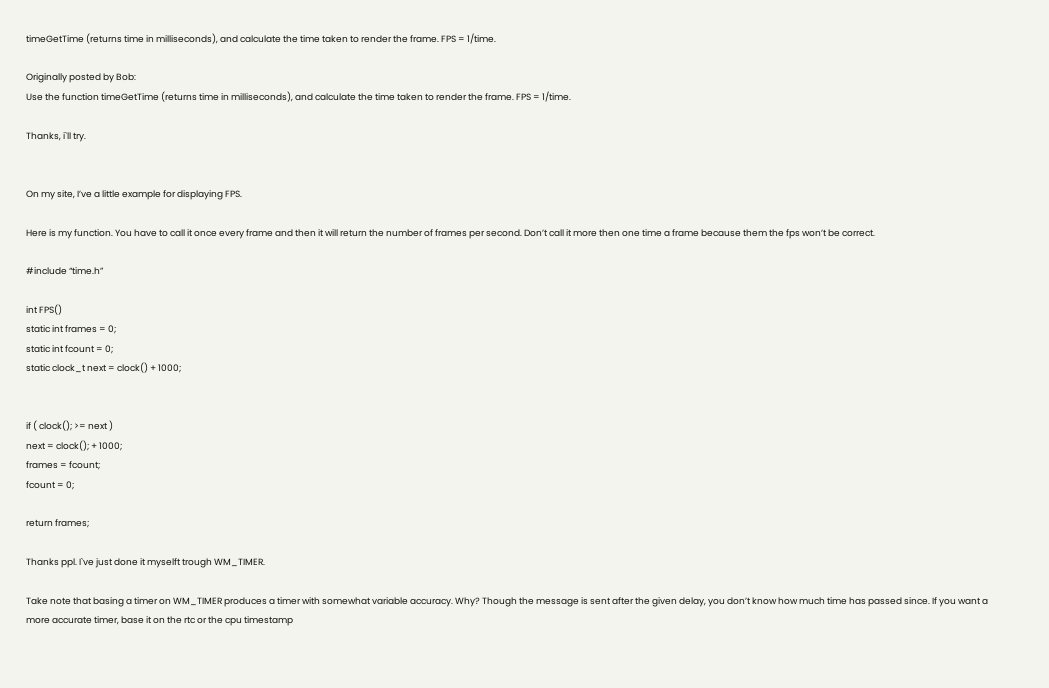timeGetTime (returns time in milliseconds), and calculate the time taken to render the frame. FPS = 1/time.

Originally posted by Bob:
Use the function timeGetTime (returns time in milliseconds), and calculate the time taken to render the frame. FPS = 1/time.

Thanks, i`ll try.


On my site, I’ve a little example for displaying FPS.

Here is my function. You have to call it once every frame and then it will return the number of frames per second. Don’t call it more then one time a frame because them the fps won’t be correct.

#include “time.h”

int FPS()
static int frames = 0;
static int fcount = 0;
static clock_t next = clock() + 1000;


if ( clock(); >= next )
next = clock(); + 1000;
frames = fcount;
fcount = 0;

return frames;

Thanks ppl. I`ve just done it myselft trough WM_TIMER.

Take note that basing a timer on WM_TIMER produces a timer with somewhat variable accuracy. Why? Though the message is sent after the given delay, you don’t know how much time has passed since. If you want a more accurate timer, base it on the rtc or the cpu timestamp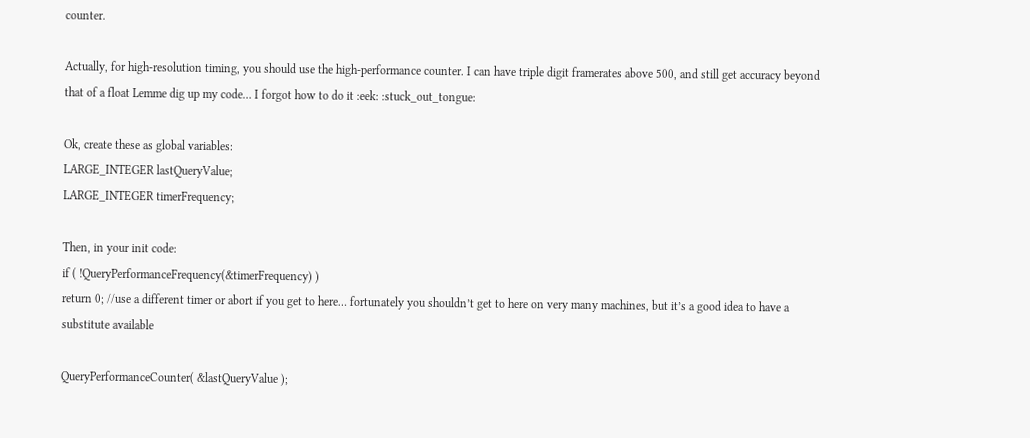counter.

Actually, for high-resolution timing, you should use the high-performance counter. I can have triple digit framerates above 500, and still get accuracy beyond that of a float Lemme dig up my code… I forgot how to do it :eek: :stuck_out_tongue:

Ok, create these as global variables:
LARGE_INTEGER lastQueryValue;
LARGE_INTEGER timerFrequency;

Then, in your init code:
if ( !QueryPerformanceFrequency(&timerFrequency) )
return 0; //use a different timer or abort if you get to here… fortunately you shouldn’t get to here on very many machines, but it’s a good idea to have a substitute available

QueryPerformanceCounter( &lastQueryValue );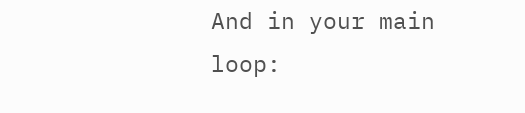And in your main loop: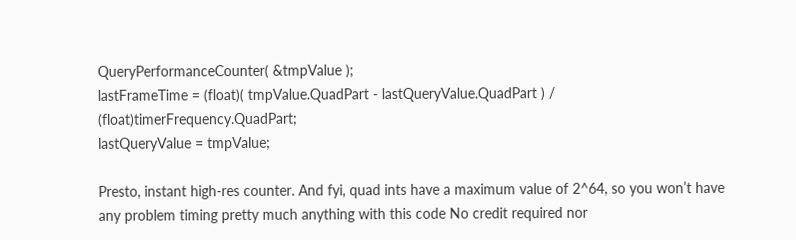QueryPerformanceCounter( &tmpValue );
lastFrameTime = (float)( tmpValue.QuadPart - lastQueryValue.QuadPart ) / (float)timerFrequency.QuadPart;
lastQueryValue = tmpValue;

Presto, instant high-res counter. And fyi, quad ints have a maximum value of 2^64, so you won’t have any problem timing pretty much anything with this code No credit required nor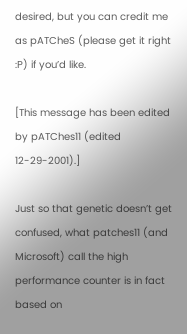desired, but you can credit me as pATCheS (please get it right :P) if you’d like.

[This message has been edited by pATChes11 (edited 12-29-2001).]

Just so that genetic doesn’t get confused, what patches11 (and Microsoft) call the high performance counter is in fact based on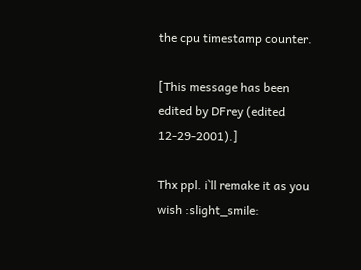the cpu timestamp counter.

[This message has been edited by DFrey (edited 12-29-2001).]

Thx ppl. i`ll remake it as you wish :slight_smile: